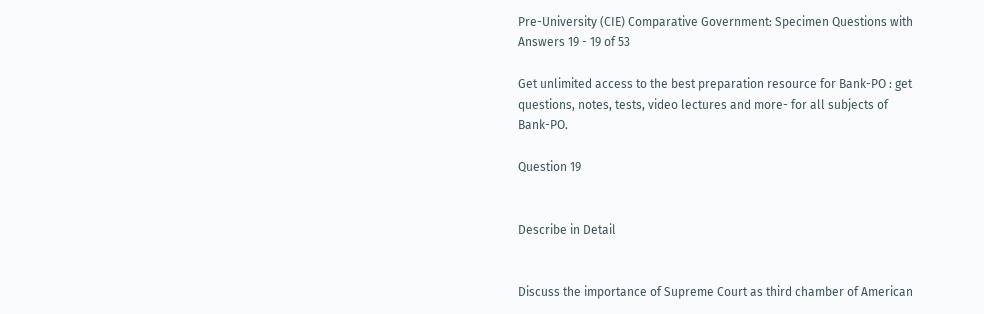Pre-University (CIE) Comparative Government: Specimen Questions with Answers 19 - 19 of 53

Get unlimited access to the best preparation resource for Bank-PO : get questions, notes, tests, video lectures and more- for all subjects of Bank-PO.

Question 19


Describe in Detail


Discuss the importance of Supreme Court as third chamber of American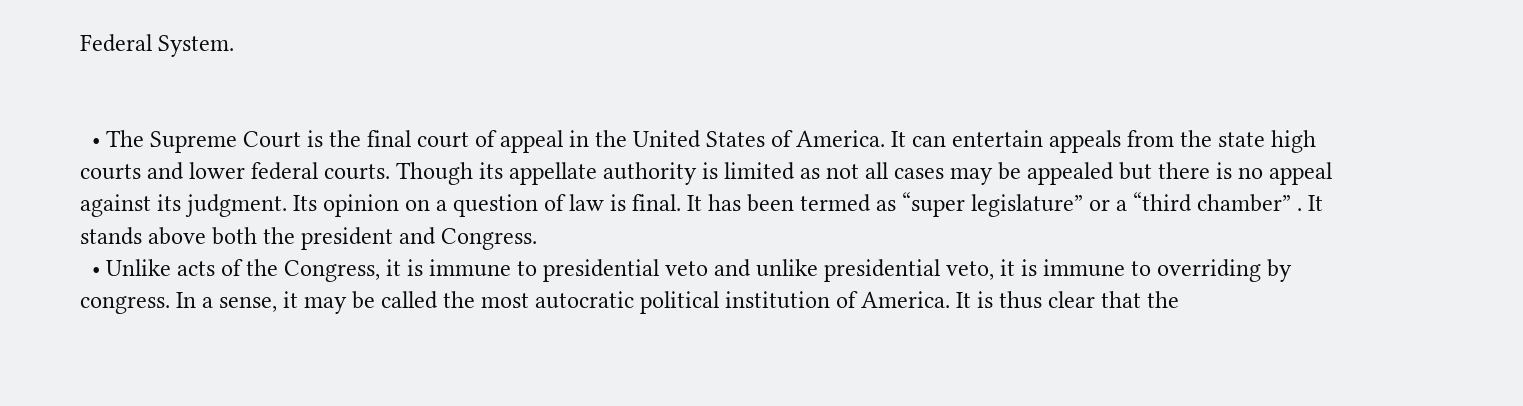Federal System.


  • The Supreme Court is the final court of appeal in the United States of America. It can entertain appeals from the state high courts and lower federal courts. Though its appellate authority is limited as not all cases may be appealed but there is no appeal against its judgment. Its opinion on a question of law is final. It has been termed as “super legislature” or a “third chamber” . It stands above both the president and Congress.
  • Unlike acts of the Congress, it is immune to presidential veto and unlike presidential veto, it is immune to overriding by congress. In a sense, it may be called the most autocratic political institution of America. It is thus clear that the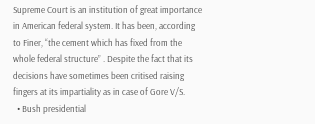Supreme Court is an institution of great importance in American federal system. It has been, according to Finer, “the cement which has fixed from the whole federal structure” . Despite the fact that its decisions have sometimes been critised raising fingers at its impartiality as in case of Gore V/S.
  • Bush presidential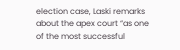election case, Laski remarks about the apex court “as one of the most successful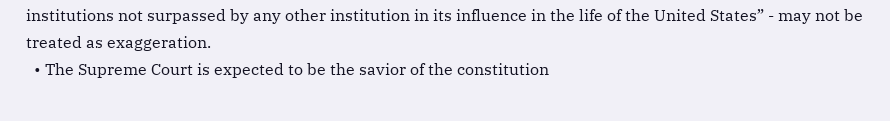institutions not surpassed by any other institution in its influence in the life of the United States” - may not be treated as exaggeration.
  • The Supreme Court is expected to be the savior of the constitution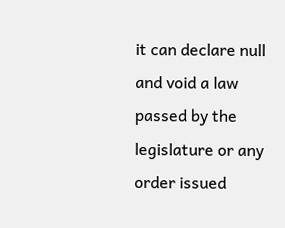it can declare null and void a law passed by the legislature or any order issued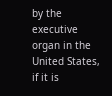by the executive organ in the United States, if it is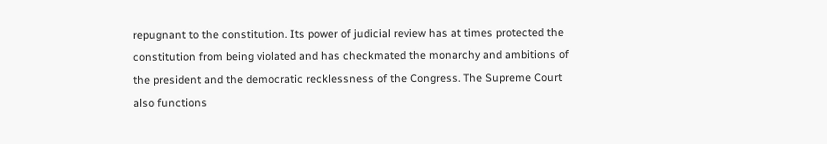repugnant to the constitution. Its power of judicial review has at times protected the constitution from being violated and has checkmated the monarchy and ambitions of the president and the democratic recklessness of the Congress. The Supreme Court also functions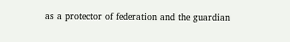as a protector of federation and the guardian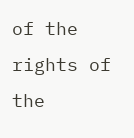of the rights of the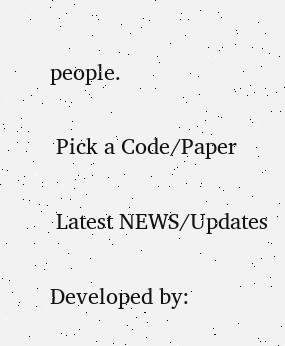people.

 Pick a Code/Paper

 Latest NEWS/Updates

Developed by: